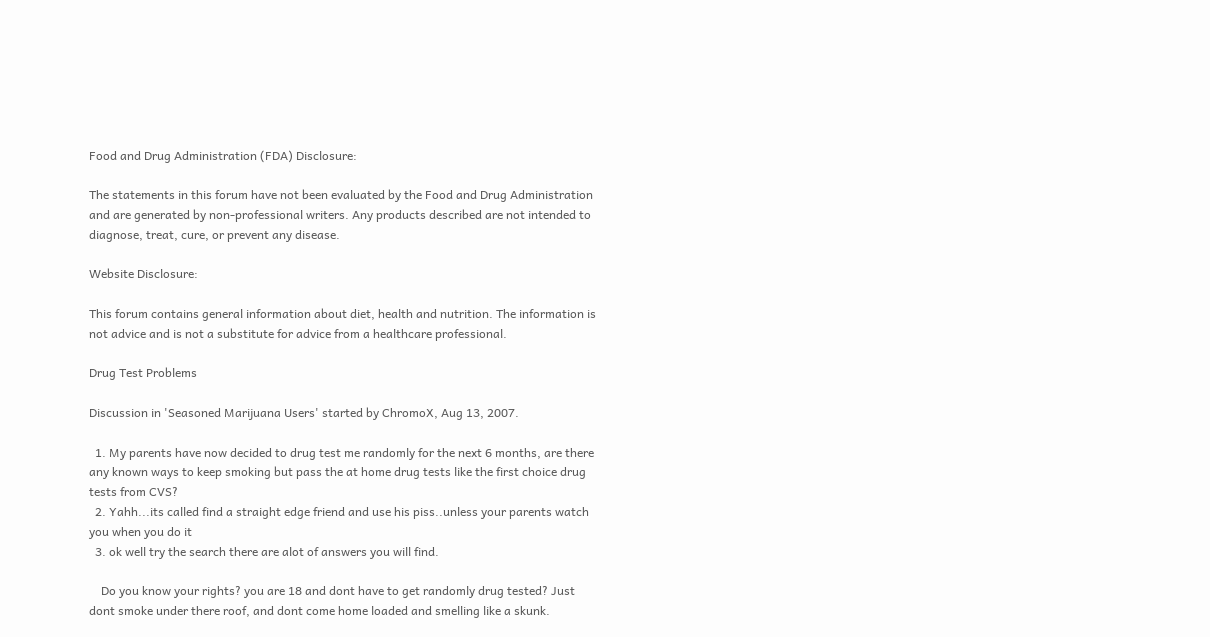Food and Drug Administration (FDA) Disclosure:

The statements in this forum have not been evaluated by the Food and Drug Administration and are generated by non-professional writers. Any products described are not intended to diagnose, treat, cure, or prevent any disease.

Website Disclosure:

This forum contains general information about diet, health and nutrition. The information is not advice and is not a substitute for advice from a healthcare professional.

Drug Test Problems

Discussion in 'Seasoned Marijuana Users' started by ChromoX, Aug 13, 2007.

  1. My parents have now decided to drug test me randomly for the next 6 months, are there any known ways to keep smoking but pass the at home drug tests like the first choice drug tests from CVS?
  2. Yahh...its called find a straight edge friend and use his piss..unless your parents watch you when you do it
  3. ok well try the search there are alot of answers you will find.

    Do you know your rights? you are 18 and dont have to get randomly drug tested? Just dont smoke under there roof, and dont come home loaded and smelling like a skunk.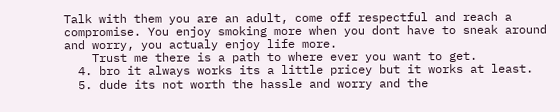Talk with them you are an adult, come off respectful and reach a compromise. You enjoy smoking more when you dont have to sneak around and worry, you actualy enjoy life more.
    Trust me there is a path to where ever you want to get.
  4. bro it always works its a little pricey but it works at least.
  5. dude its not worth the hassle and worry and the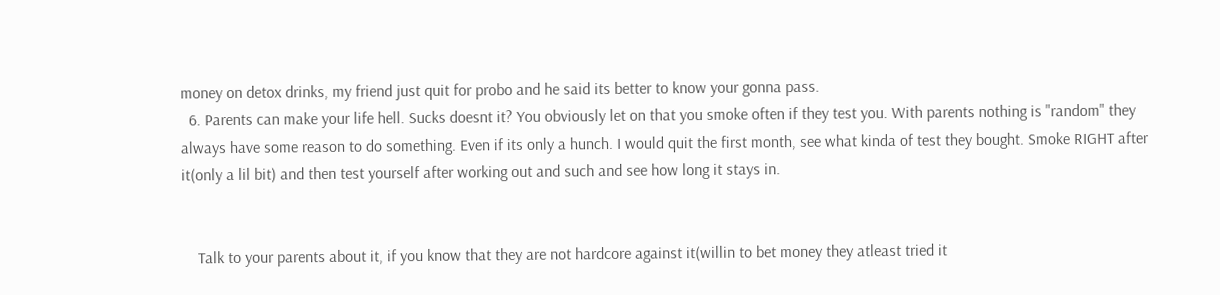money on detox drinks, my friend just quit for probo and he said its better to know your gonna pass.
  6. Parents can make your life hell. Sucks doesnt it? You obviously let on that you smoke often if they test you. With parents nothing is "random" they always have some reason to do something. Even if its only a hunch. I would quit the first month, see what kinda of test they bought. Smoke RIGHT after it(only a lil bit) and then test yourself after working out and such and see how long it stays in.


    Talk to your parents about it, if you know that they are not hardcore against it(willin to bet money they atleast tried it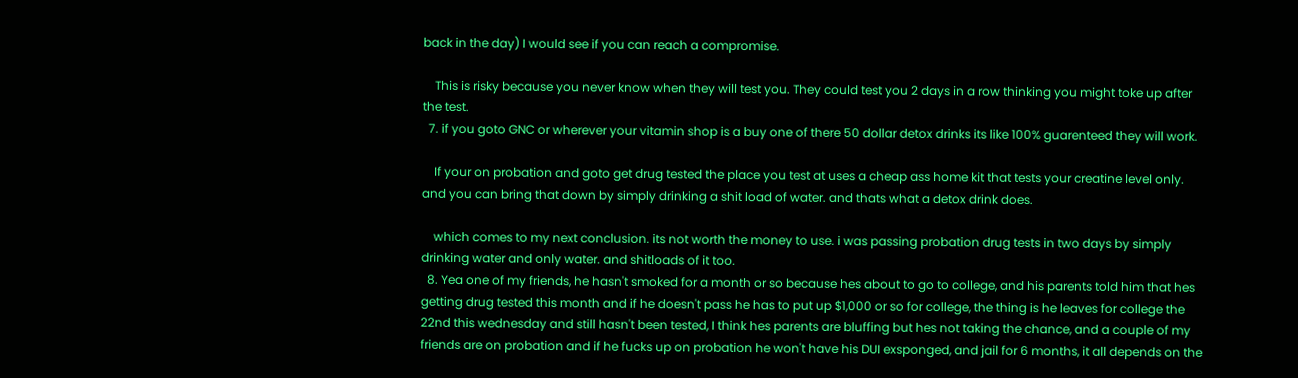back in the day) I would see if you can reach a compromise.

    This is risky because you never know when they will test you. They could test you 2 days in a row thinking you might toke up after the test.
  7. if you goto GNC or wherever your vitamin shop is a buy one of there 50 dollar detox drinks its like 100% guarenteed they will work.

    If your on probation and goto get drug tested the place you test at uses a cheap ass home kit that tests your creatine level only. and you can bring that down by simply drinking a shit load of water. and thats what a detox drink does.

    which comes to my next conclusion. its not worth the money to use. i was passing probation drug tests in two days by simply drinking water and only water. and shitloads of it too.
  8. Yea one of my friends, he hasn't smoked for a month or so because hes about to go to college, and his parents told him that hes getting drug tested this month and if he doesn't pass he has to put up $1,000 or so for college, the thing is he leaves for college the 22nd this wednesday and still hasn't been tested, I think hes parents are bluffing but hes not taking the chance, and a couple of my friends are on probation and if he fucks up on probation he won't have his DUI exsponged, and jail for 6 months, it all depends on the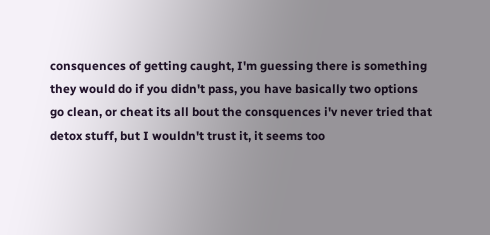consquences of getting caught, I'm guessing there is something they would do if you didn't pass, you have basically two options go clean, or cheat its all bout the consquences i'v never tried that detox stuff, but I wouldn't trust it, it seems too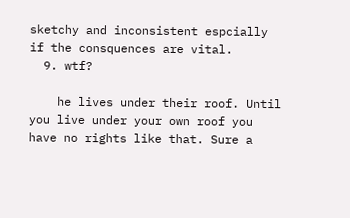sketchy and inconsistent espcially if the consquences are vital.
  9. wtf?

    he lives under their roof. Until you live under your own roof you have no rights like that. Sure a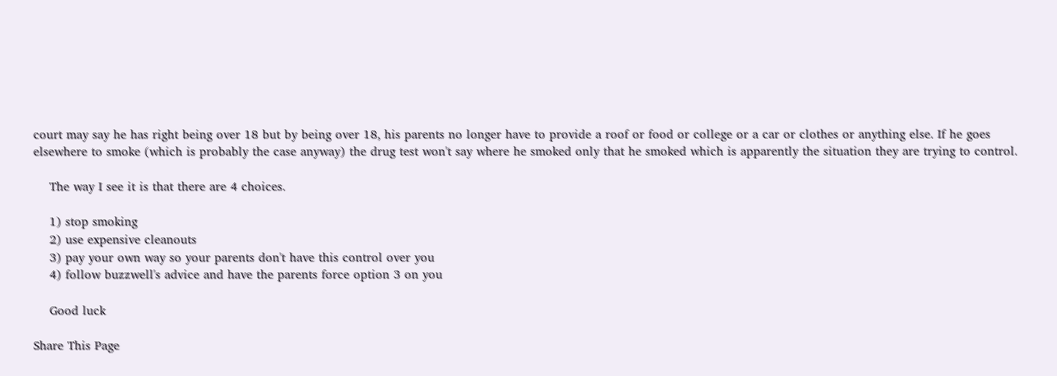court may say he has right being over 18 but by being over 18, his parents no longer have to provide a roof or food or college or a car or clothes or anything else. If he goes elsewhere to smoke (which is probably the case anyway) the drug test won't say where he smoked only that he smoked which is apparently the situation they are trying to control.

    The way I see it is that there are 4 choices.

    1) stop smoking
    2) use expensive cleanouts
    3) pay your own way so your parents don't have this control over you
    4) follow buzzwell's advice and have the parents force option 3 on you

    Good luck

Share This Page